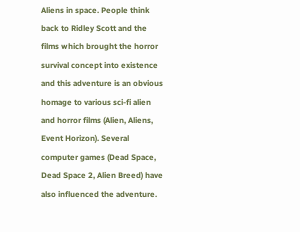Aliens in space. People think back to Ridley Scott and the films which brought the horror survival concept into existence and this adventure is an obvious homage to various sci-fi alien and horror films (Alien, Aliens, Event Horizon). Several computer games (Dead Space, Dead Space 2, Alien Breed) have also influenced the adventure.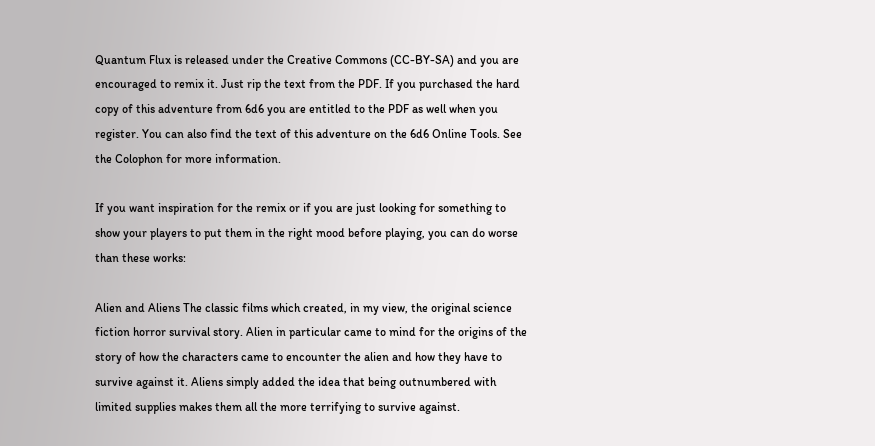Quantum Flux is released under the Creative Commons (CC-BY-SA) and you are encouraged to remix it. Just rip the text from the PDF. If you purchased the hard copy of this adventure from 6d6 you are entitled to the PDF as well when you register. You can also find the text of this adventure on the 6d6 Online Tools. See the Colophon for more information.

If you want inspiration for the remix or if you are just looking for something to show your players to put them in the right mood before playing, you can do worse than these works:

Alien and Aliens The classic films which created, in my view, the original science fiction horror survival story. Alien in particular came to mind for the origins of the story of how the characters came to encounter the alien and how they have to survive against it. Aliens simply added the idea that being outnumbered with limited supplies makes them all the more terrifying to survive against.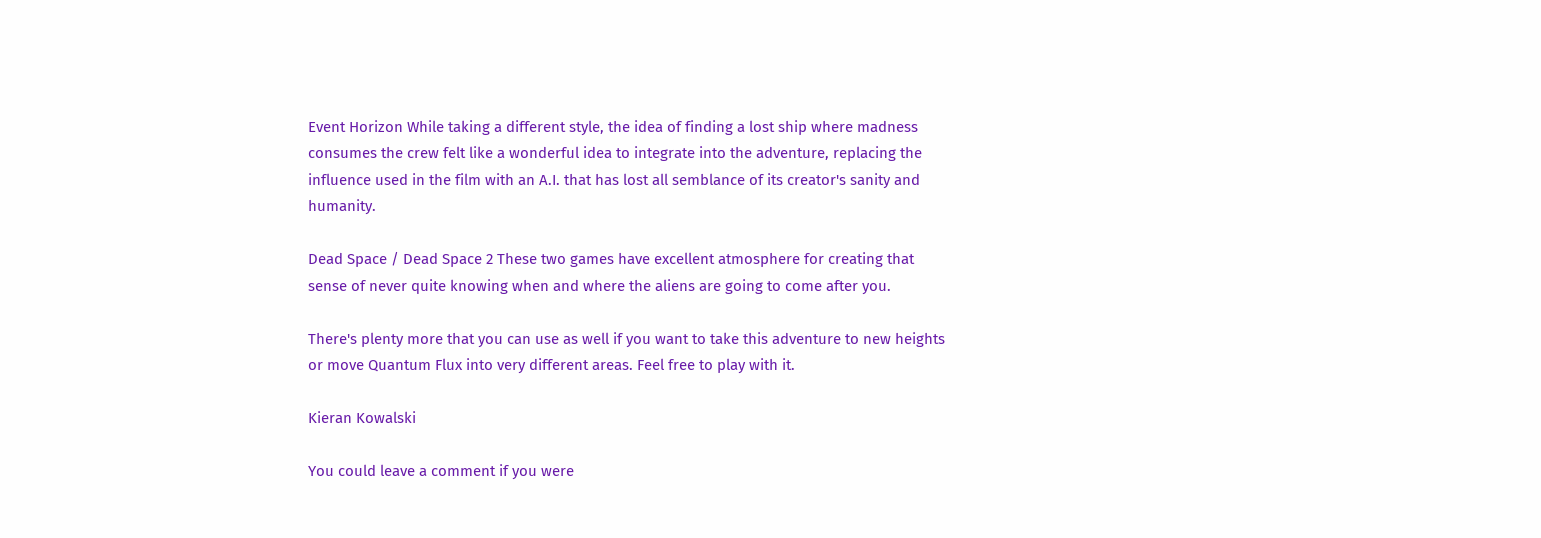Event Horizon While taking a different style, the idea of finding a lost ship where madness consumes the crew felt like a wonderful idea to integrate into the adventure, replacing the influence used in the film with an A.I. that has lost all semblance of its creator's sanity and humanity.

Dead Space / Dead Space 2 These two games have excellent atmosphere for creating that sense of never quite knowing when and where the aliens are going to come after you.

There's plenty more that you can use as well if you want to take this adventure to new heights or move Quantum Flux into very different areas. Feel free to play with it.

Kieran Kowalski

You could leave a comment if you were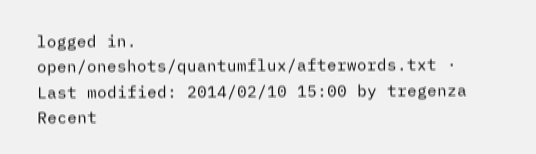logged in.
open/oneshots/quantumflux/afterwords.txt · Last modified: 2014/02/10 15:00 by tregenza
Recent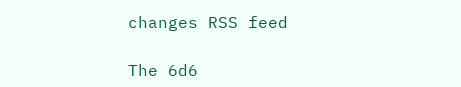changes RSS feed

The 6d6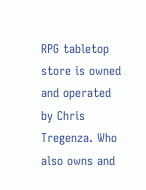RPG tabletop store is owned and operated by Chris Tregenza. Who also owns and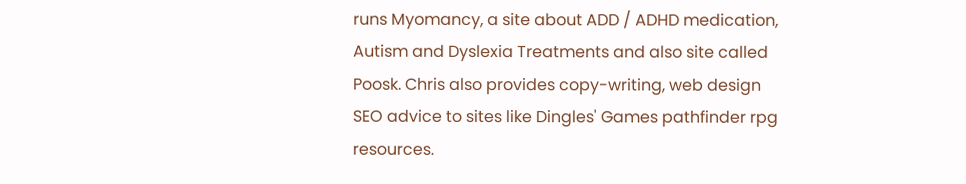runs Myomancy, a site about ADD / ADHD medication, Autism and Dyslexia Treatments and also site called Poosk. Chris also provides copy-writing, web design SEO advice to sites like Dingles' Games pathfinder rpg resources.